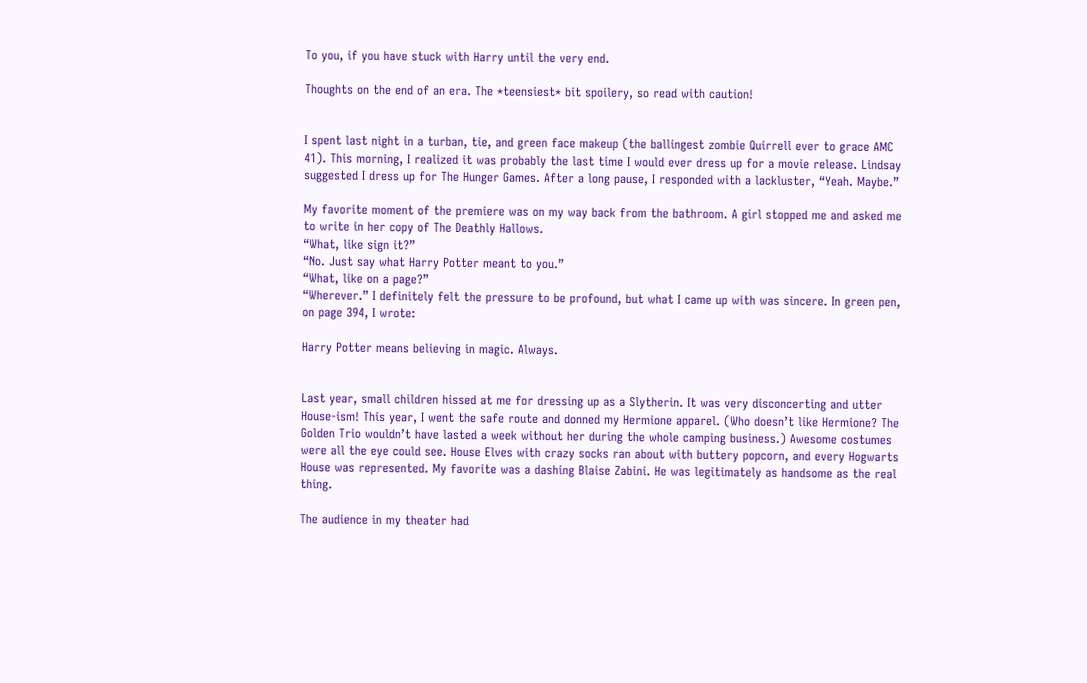To you, if you have stuck with Harry until the very end.

Thoughts on the end of an era. The *teensiest* bit spoilery, so read with caution!


I spent last night in a turban, tie, and green face makeup (the ballingest zombie Quirrell ever to grace AMC 41). This morning, I realized it was probably the last time I would ever dress up for a movie release. Lindsay suggested I dress up for The Hunger Games. After a long pause, I responded with a lackluster, “Yeah. Maybe.”

My favorite moment of the premiere was on my way back from the bathroom. A girl stopped me and asked me to write in her copy of The Deathly Hallows.
“What, like sign it?”
“No. Just say what Harry Potter meant to you.”
“What, like on a page?”
“Wherever.” I definitely felt the pressure to be profound, but what I came up with was sincere. In green pen, on page 394, I wrote:

Harry Potter means believing in magic. Always.


Last year, small children hissed at me for dressing up as a Slytherin. It was very disconcerting and utter House-ism! This year, I went the safe route and donned my Hermione apparel. (Who doesn’t like Hermione? The Golden Trio wouldn’t have lasted a week without her during the whole camping business.) Awesome costumes were all the eye could see. House Elves with crazy socks ran about with buttery popcorn, and every Hogwarts House was represented. My favorite was a dashing Blaise Zabini. He was legitimately as handsome as the real thing.

The audience in my theater had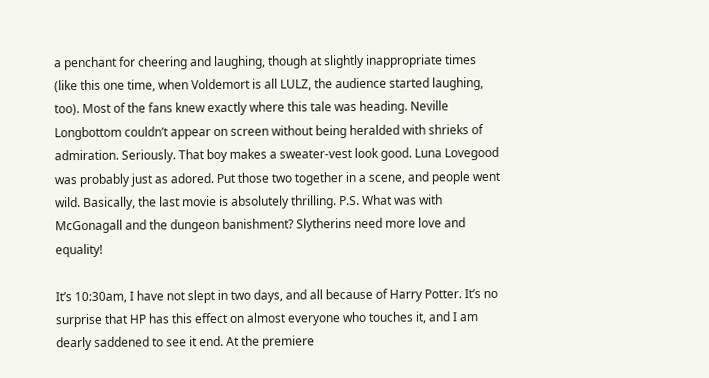a penchant for cheering and laughing, though at slightly inappropriate times (like this one time, when Voldemort is all LULZ, the audience started laughing, too). Most of the fans knew exactly where this tale was heading. Neville Longbottom couldn’t appear on screen without being heralded with shrieks of admiration. Seriously. That boy makes a sweater-vest look good. Luna Lovegood was probably just as adored. Put those two together in a scene, and people went wild. Basically, the last movie is absolutely thrilling. P.S. What was with McGonagall and the dungeon banishment? Slytherins need more love and equality!

It’s 10:30am, I have not slept in two days, and all because of Harry Potter. It’s no surprise that HP has this effect on almost everyone who touches it, and I am dearly saddened to see it end. At the premiere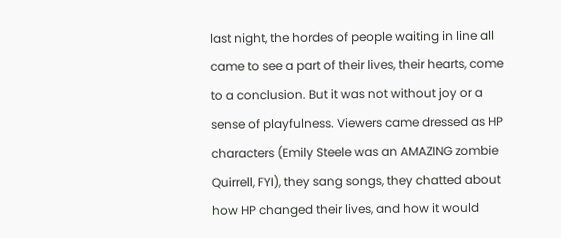last night, the hordes of people waiting in line all came to see a part of their lives, their hearts, come to a conclusion. But it was not without joy or a sense of playfulness. Viewers came dressed as HP characters (Emily Steele was an AMAZING zombie Quirrell, FYI), they sang songs, they chatted about how HP changed their lives, and how it would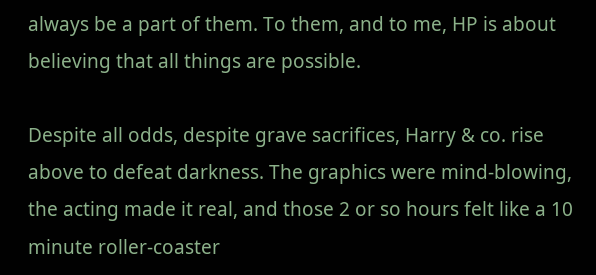always be a part of them. To them, and to me, HP is about believing that all things are possible.

Despite all odds, despite grave sacrifices, Harry & co. rise above to defeat darkness. The graphics were mind-blowing, the acting made it real, and those 2 or so hours felt like a 10 minute roller-coaster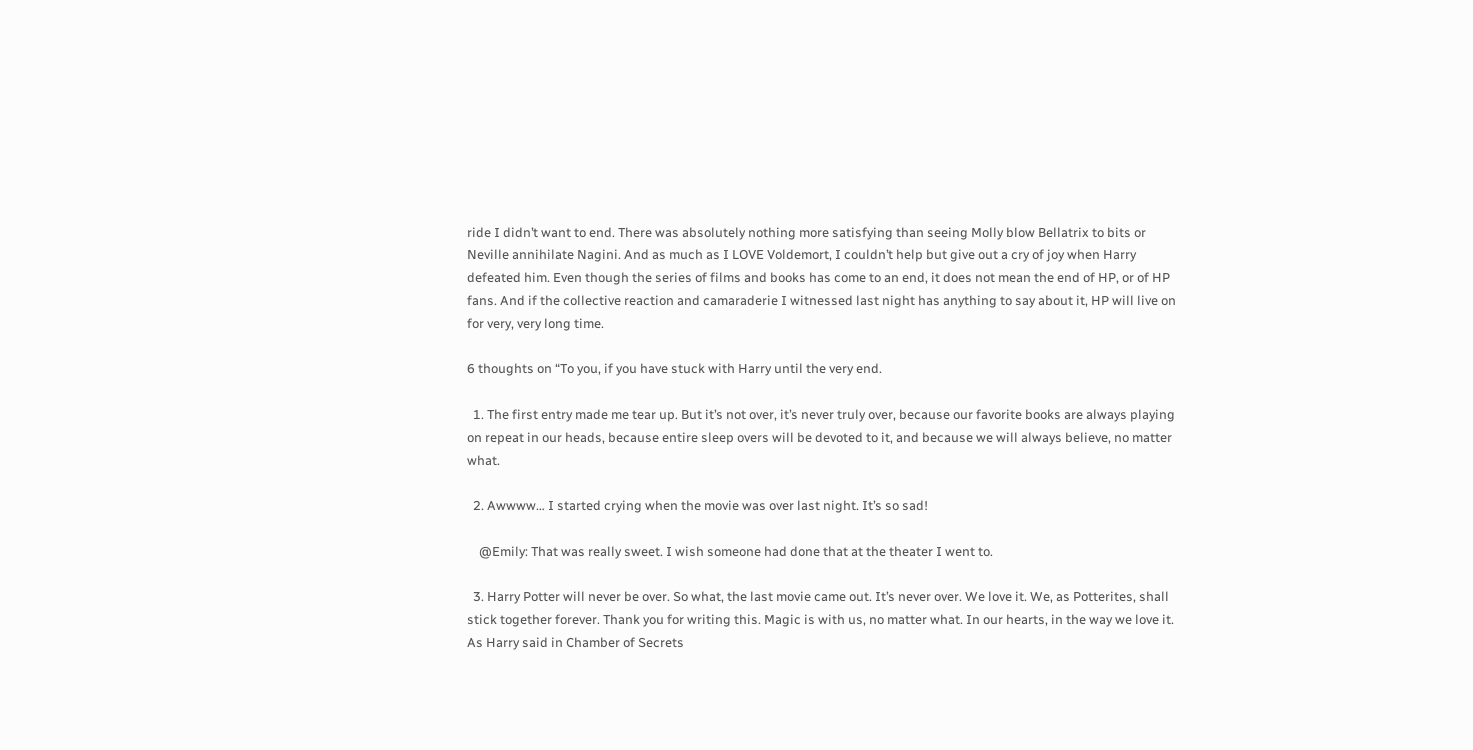ride I didn’t want to end. There was absolutely nothing more satisfying than seeing Molly blow Bellatrix to bits or Neville annihilate Nagini. And as much as I LOVE Voldemort, I couldn’t help but give out a cry of joy when Harry defeated him. Even though the series of films and books has come to an end, it does not mean the end of HP, or of HP fans. And if the collective reaction and camaraderie I witnessed last night has anything to say about it, HP will live on for very, very long time.

6 thoughts on “To you, if you have stuck with Harry until the very end.

  1. The first entry made me tear up. But it’s not over, it’s never truly over, because our favorite books are always playing on repeat in our heads, because entire sleep overs will be devoted to it, and because we will always believe, no matter what.

  2. Awwww… I started crying when the movie was over last night. It’s so sad!

    @Emily: That was really sweet. I wish someone had done that at the theater I went to.

  3. Harry Potter will never be over. So what, the last movie came out. It’s never over. We love it. We, as Potterites, shall stick together forever. Thank you for writing this. Magic is with us, no matter what. In our hearts, in the way we love it. As Harry said in Chamber of Secrets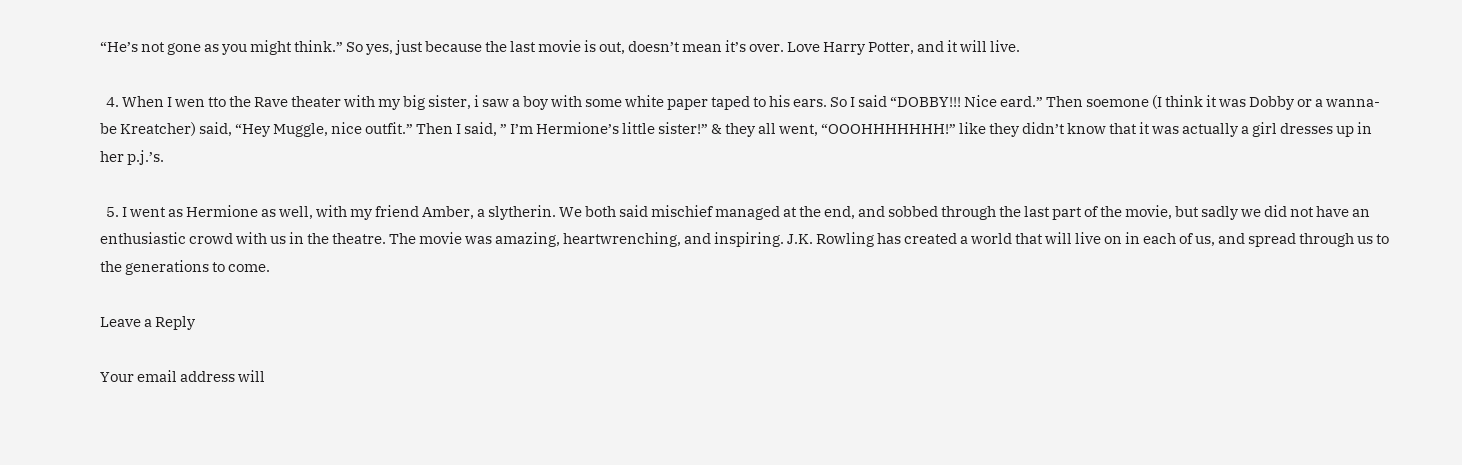“He’s not gone as you might think.” So yes, just because the last movie is out, doesn’t mean it’s over. Love Harry Potter, and it will live.

  4. When I wen tto the Rave theater with my big sister, i saw a boy with some white paper taped to his ears. So I said “DOBBY!!! Nice eard.” Then soemone (I think it was Dobby or a wanna-be Kreatcher) said, “Hey Muggle, nice outfit.” Then I said, ” I’m Hermione’s little sister!” & they all went, “OOOHHHHHHH!” like they didn’t know that it was actually a girl dresses up in her p.j.’s.

  5. I went as Hermione as well, with my friend Amber, a slytherin. We both said mischief managed at the end, and sobbed through the last part of the movie, but sadly we did not have an enthusiastic crowd with us in the theatre. The movie was amazing, heartwrenching, and inspiring. J.K. Rowling has created a world that will live on in each of us, and spread through us to the generations to come.

Leave a Reply

Your email address will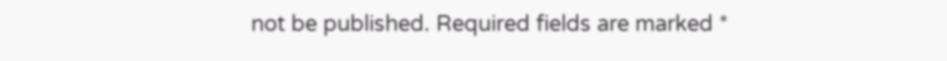not be published. Required fields are marked *